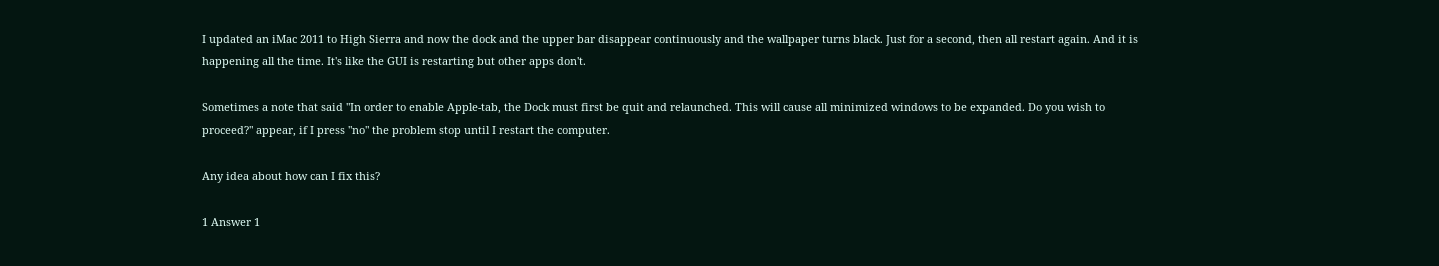I updated an iMac 2011 to High Sierra and now the dock and the upper bar disappear continuously and the wallpaper turns black. Just for a second, then all restart again. And it is happening all the time. It's like the GUI is restarting but other apps don't.

Sometimes a note that said "In order to enable Apple-tab, the Dock must first be quit and relaunched. This will cause all minimized windows to be expanded. Do you wish to proceed?" appear, if I press "no" the problem stop until I restart the computer.

Any idea about how can I fix this?

1 Answer 1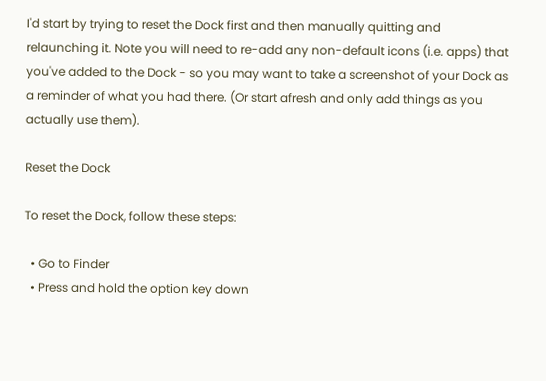I'd start by trying to reset the Dock first and then manually quitting and relaunching it. Note you will need to re-add any non-default icons (i.e. apps) that you've added to the Dock - so you may want to take a screenshot of your Dock as a reminder of what you had there. (Or start afresh and only add things as you actually use them).

Reset the Dock

To reset the Dock, follow these steps:

  • Go to Finder
  • Press and hold the option key down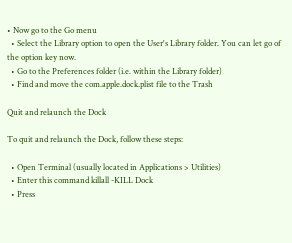• Now go to the Go menu
  • Select the Library option to open the User's Library folder. You can let go of the option key now.
  • Go to the Preferences folder (i.e. within the Library folder)
  • Find and move the com.apple.dock.plist file to the Trash

Quit and relaunch the Dock

To quit and relaunch the Dock, follow these steps:

  • Open Terminal (usually located in Applications > Utilities)
  • Enter this command killall -KILL Dock
  • Press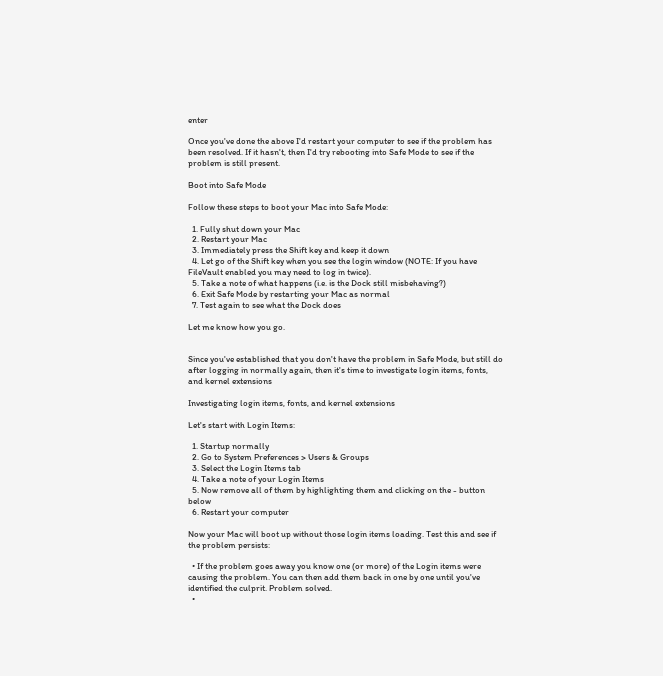enter

Once you've done the above I'd restart your computer to see if the problem has been resolved. If it hasn't, then I'd try rebooting into Safe Mode to see if the problem is still present.

Boot into Safe Mode

Follow these steps to boot your Mac into Safe Mode:

  1. Fully shut down your Mac
  2. Restart your Mac
  3. Immediately press the Shift key and keep it down
  4. Let go of the Shift key when you see the login window (NOTE: If you have FileVault enabled you may need to log in twice).
  5. Take a note of what happens (i.e. is the Dock still misbehaving?)
  6. Exit Safe Mode by restarting your Mac as normal
  7. Test again to see what the Dock does

Let me know how you go.


Since you've established that you don't have the problem in Safe Mode, but still do after logging in normally again, then it's time to investigate login items, fonts, and kernel extensions

Investigating login items, fonts, and kernel extensions

Let's start with Login Items:

  1. Startup normally
  2. Go to System Preferences > Users & Groups
  3. Select the Login Items tab
  4. Take a note of your Login Items
  5. Now remove all of them by highlighting them and clicking on the - button below
  6. Restart your computer

Now your Mac will boot up without those login items loading. Test this and see if the problem persists:

  • If the problem goes away you know one (or more) of the Login items were causing the problem. You can then add them back in one by one until you've identified the culprit. Problem solved.
  •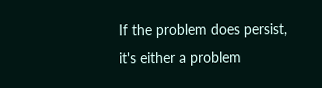If the problem does persist, it's either a problem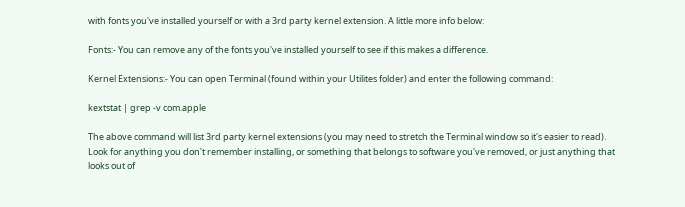with fonts you've installed yourself or with a 3rd party kernel extension. A little more info below:

Fonts:- You can remove any of the fonts you've installed yourself to see if this makes a difference.

Kernel Extensions:- You can open Terminal (found within your Utilites folder) and enter the following command:

kextstat | grep -v com.apple

The above command will list 3rd party kernel extensions (you may need to stretch the Terminal window so it's easier to read). Look for anything you don't remember installing, or something that belongs to software you've removed, or just anything that looks out of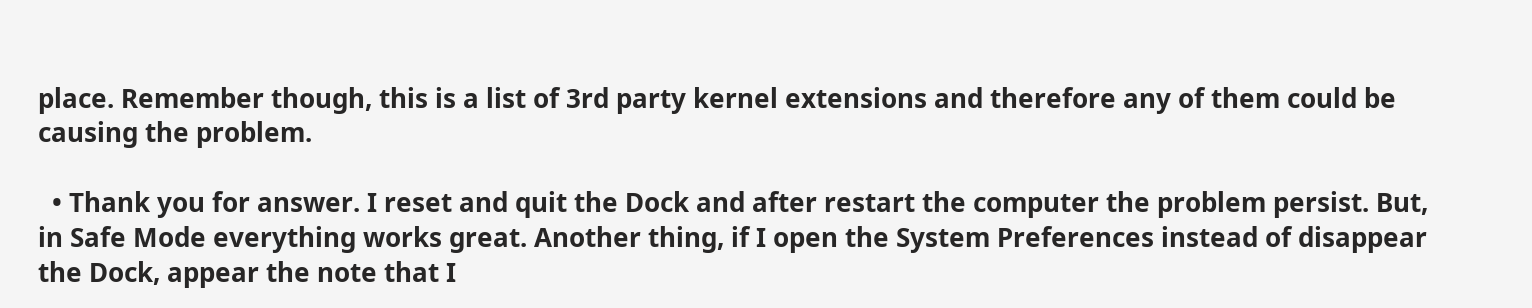place. Remember though, this is a list of 3rd party kernel extensions and therefore any of them could be causing the problem.

  • Thank you for answer. I reset and quit the Dock and after restart the computer the problem persist. But, in Safe Mode everything works great. Another thing, if I open the System Preferences instead of disappear the Dock, appear the note that I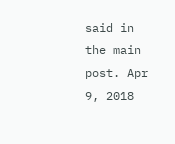said in the main post. Apr 9, 2018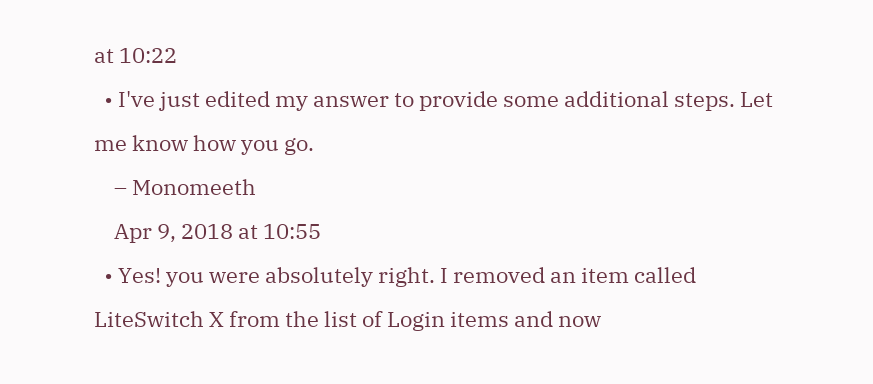at 10:22
  • I've just edited my answer to provide some additional steps. Let me know how you go.
    – Monomeeth
    Apr 9, 2018 at 10:55
  • Yes! you were absolutely right. I removed an item called LiteSwitch X from the list of Login items and now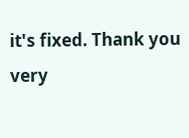it's fixed. Thank you very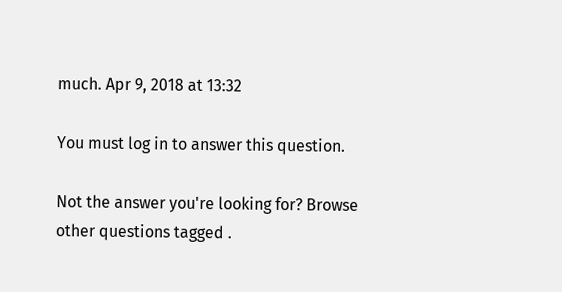much. Apr 9, 2018 at 13:32

You must log in to answer this question.

Not the answer you're looking for? Browse other questions tagged .